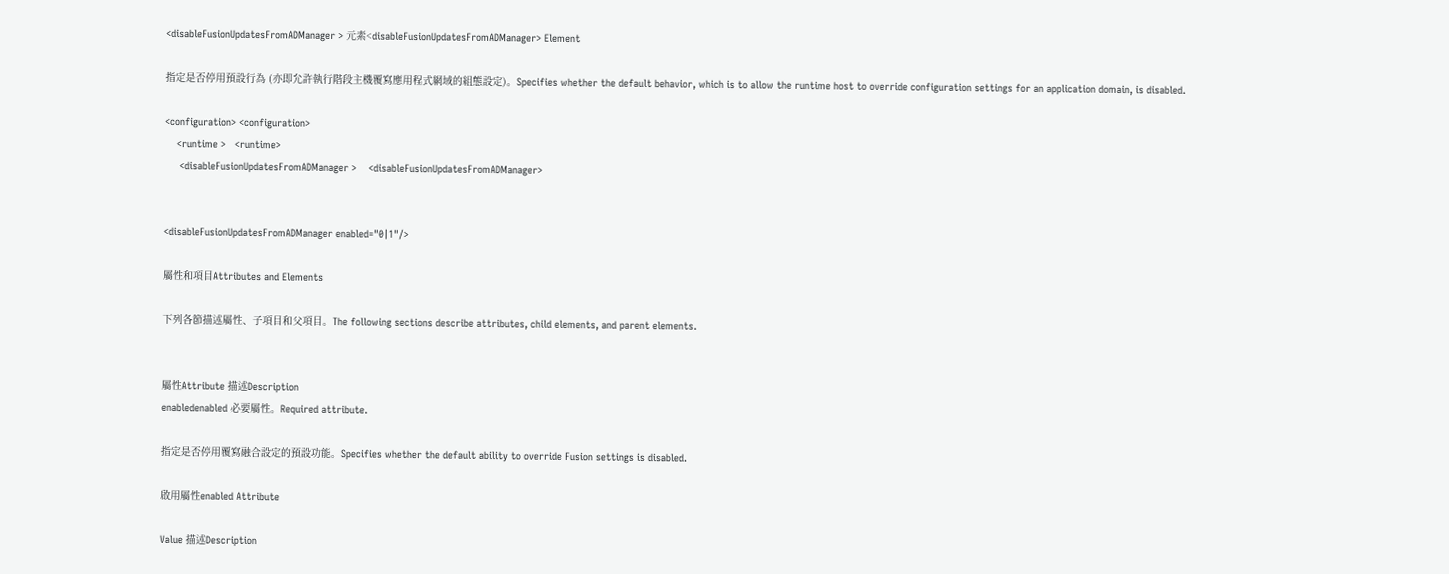<disableFusionUpdatesFromADManager > 元素<disableFusionUpdatesFromADManager> Element

指定是否停用預設行為 (亦即允許執行階段主機覆寫應用程式網域的組態設定)。Specifies whether the default behavior, which is to allow the runtime host to override configuration settings for an application domain, is disabled.

<configuration> <configuration>
    <runtime >   <runtime>
     <disableFusionUpdatesFromADManager >    <disableFusionUpdatesFromADManager>


<disableFusionUpdatesFromADManager enabled="0|1"/>

屬性和項目Attributes and Elements

下列各節描述屬性、子項目和父項目。The following sections describe attributes, child elements, and parent elements.


屬性Attribute 描述Description
enabledenabled 必要屬性。Required attribute.

指定是否停用覆寫融合設定的預設功能。Specifies whether the default ability to override Fusion settings is disabled.

啟用屬性enabled Attribute

Value 描述Description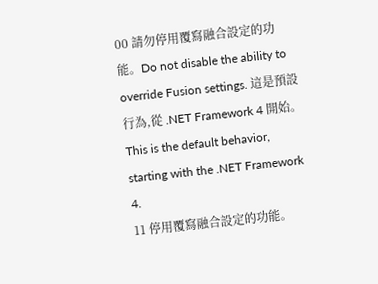00 請勿停用覆寫融合設定的功能。Do not disable the ability to override Fusion settings. 這是預設行為,從 .NET Framework 4 開始。This is the default behavior, starting with the .NET Framework 4.
11 停用覆寫融合設定的功能。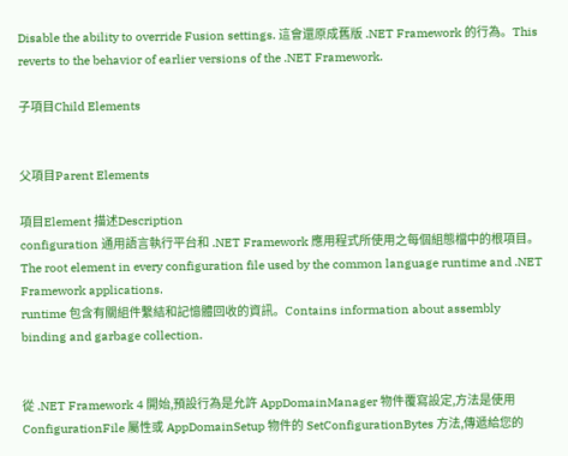Disable the ability to override Fusion settings. 這會還原成舊版 .NET Framework 的行為。This reverts to the behavior of earlier versions of the .NET Framework.

子項目Child Elements


父項目Parent Elements

項目Element 描述Description
configuration 通用語言執行平台和 .NET Framework 應用程式所使用之每個組態檔中的根項目。The root element in every configuration file used by the common language runtime and .NET Framework applications.
runtime 包含有關組件繫結和記憶體回收的資訊。Contains information about assembly binding and garbage collection.


從 .NET Framework 4 開始,預設行為是允許 AppDomainManager 物件覆寫設定,方法是使用 ConfigurationFile 屬性或 AppDomainSetup 物件的 SetConfigurationBytes 方法,傳遞給您的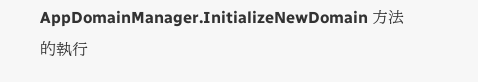AppDomainManager.InitializeNewDomain 方法的執行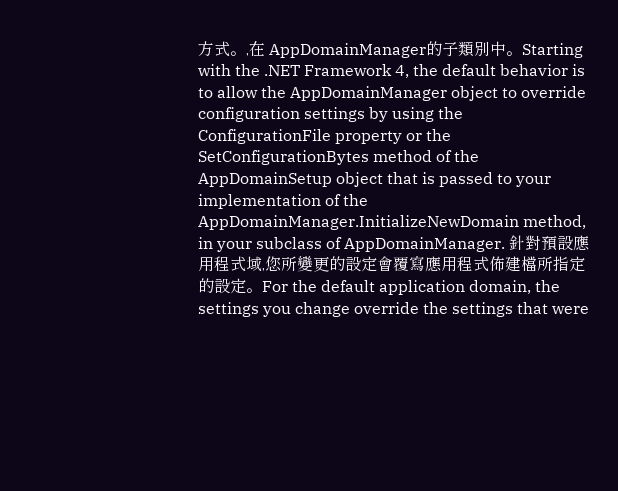方式。,在 AppDomainManager的子類別中。Starting with the .NET Framework 4, the default behavior is to allow the AppDomainManager object to override configuration settings by using the ConfigurationFile property or the SetConfigurationBytes method of the AppDomainSetup object that is passed to your implementation of the AppDomainManager.InitializeNewDomain method, in your subclass of AppDomainManager. 針對預設應用程式域,您所變更的設定會覆寫應用程式佈建檔所指定的設定。For the default application domain, the settings you change override the settings that were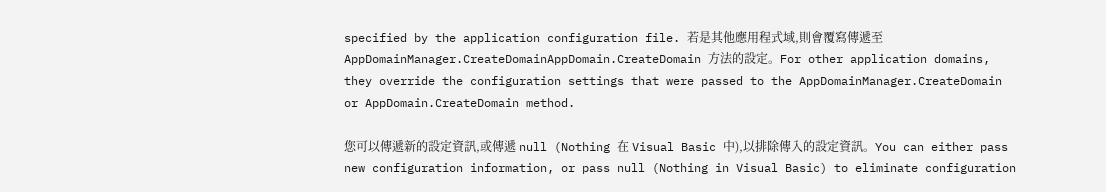specified by the application configuration file. 若是其他應用程式域,則會覆寫傳遞至 AppDomainManager.CreateDomainAppDomain.CreateDomain 方法的設定。For other application domains, they override the configuration settings that were passed to the AppDomainManager.CreateDomain or AppDomain.CreateDomain method.

您可以傳遞新的設定資訊,或傳遞 null (Nothing 在 Visual Basic 中),以排除傳入的設定資訊。You can either pass new configuration information, or pass null (Nothing in Visual Basic) to eliminate configuration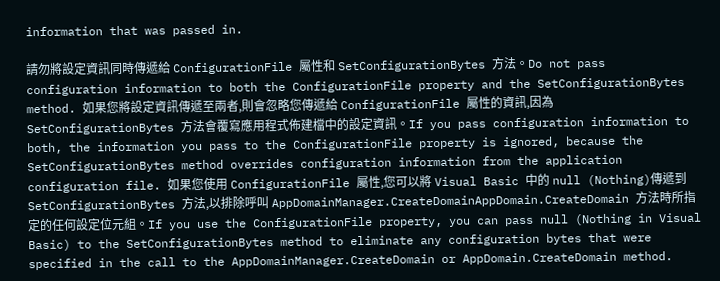information that was passed in.

請勿將設定資訊同時傳遞給 ConfigurationFile 屬性和 SetConfigurationBytes 方法。Do not pass configuration information to both the ConfigurationFile property and the SetConfigurationBytes method. 如果您將設定資訊傳遞至兩者,則會忽略您傳遞給 ConfigurationFile 屬性的資訊,因為 SetConfigurationBytes 方法會覆寫應用程式佈建檔中的設定資訊。If you pass configuration information to both, the information you pass to the ConfigurationFile property is ignored, because the SetConfigurationBytes method overrides configuration information from the application configuration file. 如果您使用 ConfigurationFile 屬性,您可以將 Visual Basic 中的 null (Nothing)傳遞到 SetConfigurationBytes 方法,以排除呼叫 AppDomainManager.CreateDomainAppDomain.CreateDomain 方法時所指定的任何設定位元組。If you use the ConfigurationFile property, you can pass null (Nothing in Visual Basic) to the SetConfigurationBytes method to eliminate any configuration bytes that were specified in the call to the AppDomainManager.CreateDomain or AppDomain.CreateDomain method.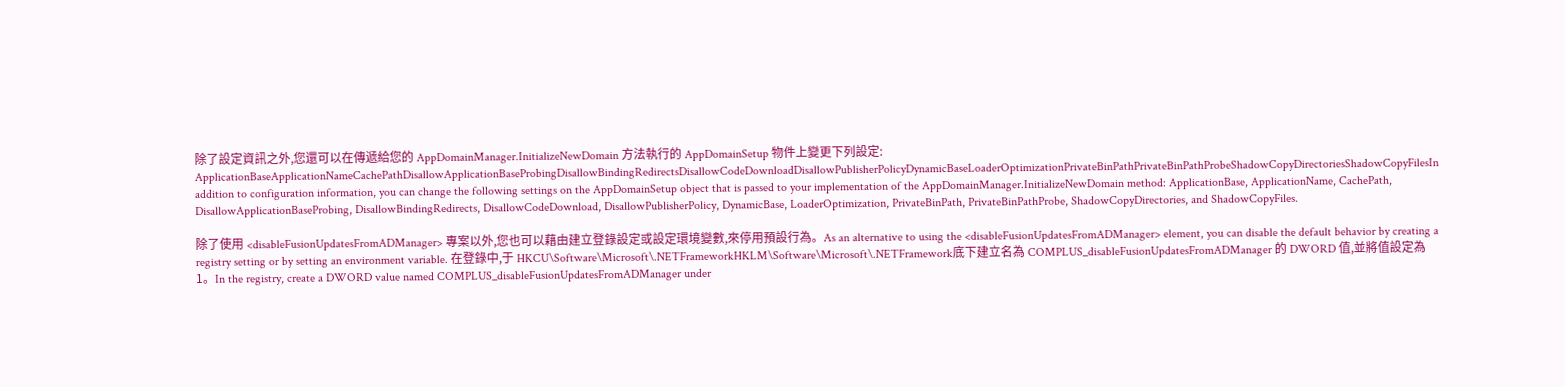除了設定資訊之外,您還可以在傳遞給您的 AppDomainManager.InitializeNewDomain 方法執行的 AppDomainSetup 物件上變更下列設定: ApplicationBaseApplicationNameCachePathDisallowApplicationBaseProbingDisallowBindingRedirectsDisallowCodeDownloadDisallowPublisherPolicyDynamicBaseLoaderOptimizationPrivateBinPathPrivateBinPathProbeShadowCopyDirectoriesShadowCopyFilesIn addition to configuration information, you can change the following settings on the AppDomainSetup object that is passed to your implementation of the AppDomainManager.InitializeNewDomain method: ApplicationBase, ApplicationName, CachePath, DisallowApplicationBaseProbing, DisallowBindingRedirects, DisallowCodeDownload, DisallowPublisherPolicy, DynamicBase, LoaderOptimization, PrivateBinPath, PrivateBinPathProbe, ShadowCopyDirectories, and ShadowCopyFiles.

除了使用 <disableFusionUpdatesFromADManager> 專案以外,您也可以藉由建立登錄設定或設定環境變數,來停用預設行為。As an alternative to using the <disableFusionUpdatesFromADManager> element, you can disable the default behavior by creating a registry setting or by setting an environment variable. 在登錄中,于 HKCU\Software\Microsoft\.NETFrameworkHKLM\Software\Microsoft\.NETFramework底下建立名為 COMPLUS_disableFusionUpdatesFromADManager 的 DWORD 值,並將值設定為1。In the registry, create a DWORD value named COMPLUS_disableFusionUpdatesFromADManager under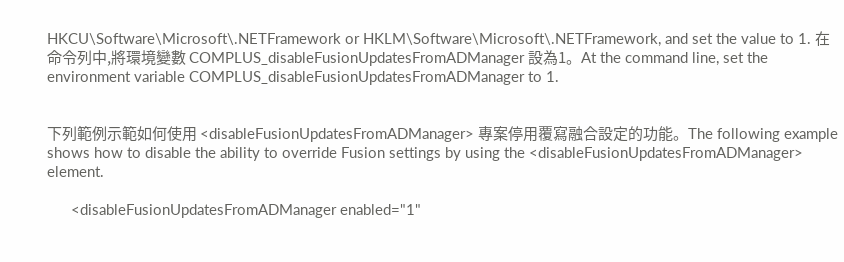HKCU\Software\Microsoft\.NETFramework or HKLM\Software\Microsoft\.NETFramework, and set the value to 1. 在命令列中,將環境變數 COMPLUS_disableFusionUpdatesFromADManager 設為1。At the command line, set the environment variable COMPLUS_disableFusionUpdatesFromADManager to 1.


下列範例示範如何使用 <disableFusionUpdatesFromADManager> 專案停用覆寫融合設定的功能。The following example shows how to disable the ability to override Fusion settings by using the <disableFusionUpdatesFromADManager> element.

      <disableFusionUpdatesFromADManager enabled="1"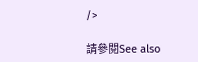/>

請參閱See also